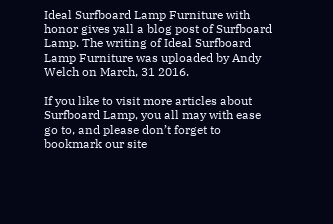Ideal Surfboard Lamp Furniture with honor gives yall a blog post of Surfboard Lamp. The writing of Ideal Surfboard Lamp Furniture was uploaded by Andy Welch on March, 31 2016.

If you like to visit more articles about Surfboard Lamp, you all may with ease go to, and please don’t forget to bookmark our site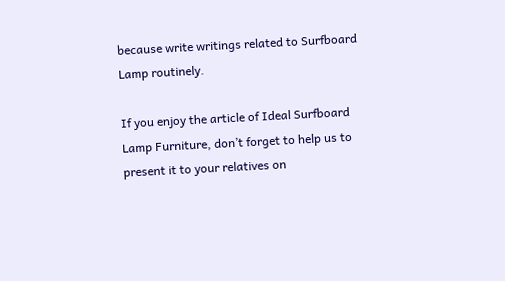because write writings related to Surfboard Lamp routinely.

If you enjoy the article of Ideal Surfboard Lamp Furniture, don’t forget to help us to present it to your relatives on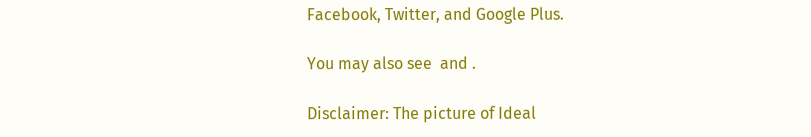Facebook, Twitter, and Google Plus.

You may also see  and .

Disclaimer: The picture of Ideal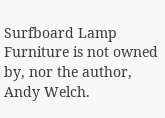Surfboard Lamp Furniture is not owned by, nor the author, Andy Welch.